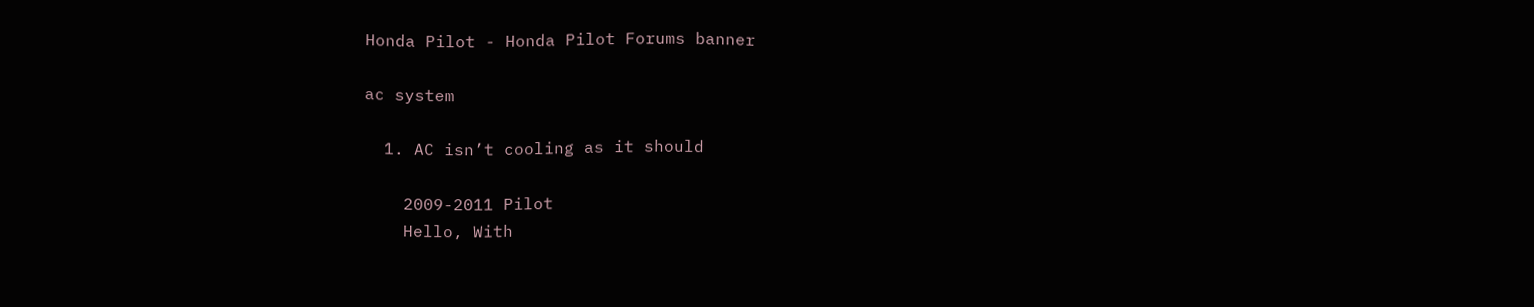Honda Pilot - Honda Pilot Forums banner

ac system

  1. AC isn’t cooling as it should

    2009-2011 Pilot
    Hello, With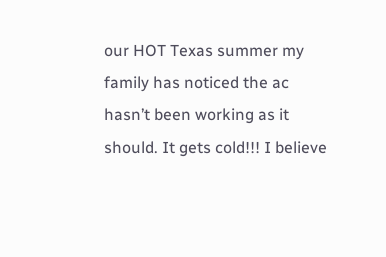our HOT Texas summer my family has noticed the ac hasn’t been working as it should. It gets cold!!! I believe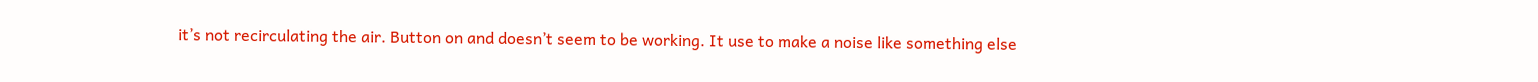it’s not recirculating the air. Button on and doesn’t seem to be working. It use to make a noise like something else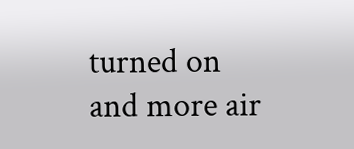turned on and more air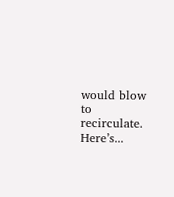would blow to recirculate. Here’s...